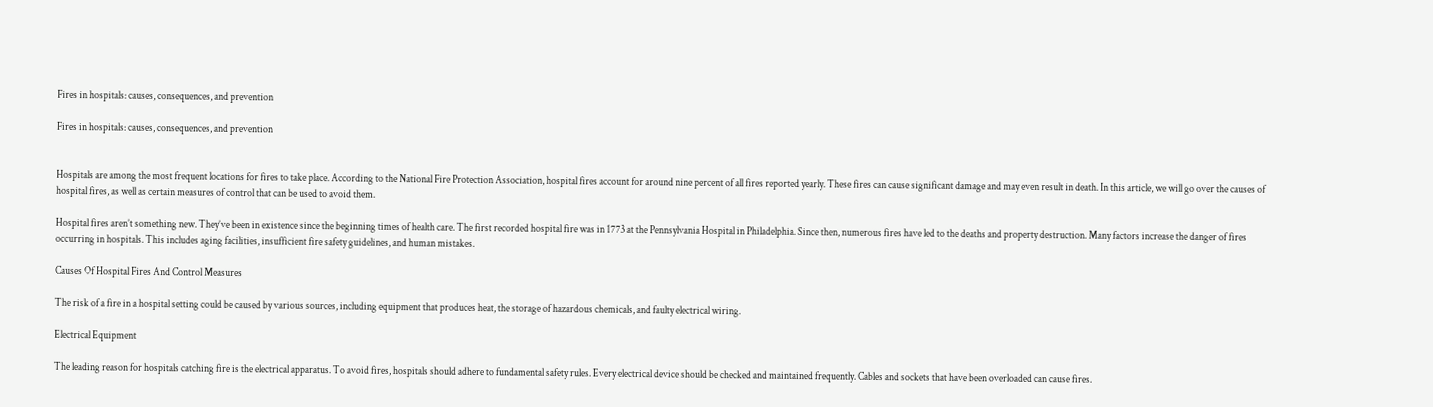Fires in hospitals: causes, consequences, and prevention

Fires in hospitals: causes, consequences, and prevention


Hospitals are among the most frequent locations for fires to take place. According to the National Fire Protection Association, hospital fires account for around nine percent of all fires reported yearly. These fires can cause significant damage and may even result in death. In this article, we will go over the causes of hospital fires, as well as certain measures of control that can be used to avoid them.

Hospital fires aren’t something new. They’ve been in existence since the beginning times of health care. The first recorded hospital fire was in 1773 at the Pennsylvania Hospital in Philadelphia. Since then, numerous fires have led to the deaths and property destruction. Many factors increase the danger of fires occurring in hospitals. This includes aging facilities, insufficient fire safety guidelines, and human mistakes.

Causes Of Hospital Fires And Control Measures

The risk of a fire in a hospital setting could be caused by various sources, including equipment that produces heat, the storage of hazardous chemicals, and faulty electrical wiring.

Electrical Equipment

The leading reason for hospitals catching fire is the electrical apparatus. To avoid fires, hospitals should adhere to fundamental safety rules. Every electrical device should be checked and maintained frequently. Cables and sockets that have been overloaded can cause fires.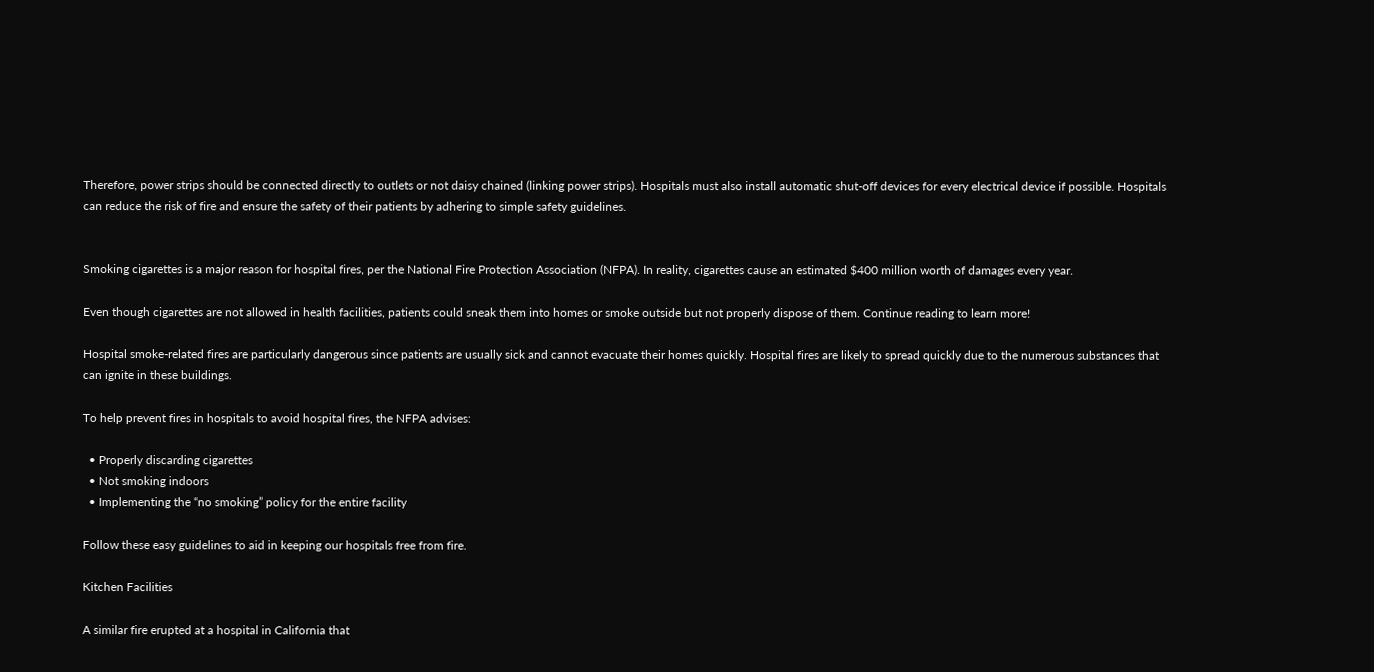Therefore, power strips should be connected directly to outlets or not daisy chained (linking power strips). Hospitals must also install automatic shut-off devices for every electrical device if possible. Hospitals can reduce the risk of fire and ensure the safety of their patients by adhering to simple safety guidelines.


Smoking cigarettes is a major reason for hospital fires, per the National Fire Protection Association (NFPA). In reality, cigarettes cause an estimated $400 million worth of damages every year.

Even though cigarettes are not allowed in health facilities, patients could sneak them into homes or smoke outside but not properly dispose of them. Continue reading to learn more!

Hospital smoke-related fires are particularly dangerous since patients are usually sick and cannot evacuate their homes quickly. Hospital fires are likely to spread quickly due to the numerous substances that can ignite in these buildings.

To help prevent fires in hospitals to avoid hospital fires, the NFPA advises:

  • Properly discarding cigarettes
  • Not smoking indoors
  • Implementing the “no smoking” policy for the entire facility

Follow these easy guidelines to aid in keeping our hospitals free from fire.

Kitchen Facilities

A similar fire erupted at a hospital in California that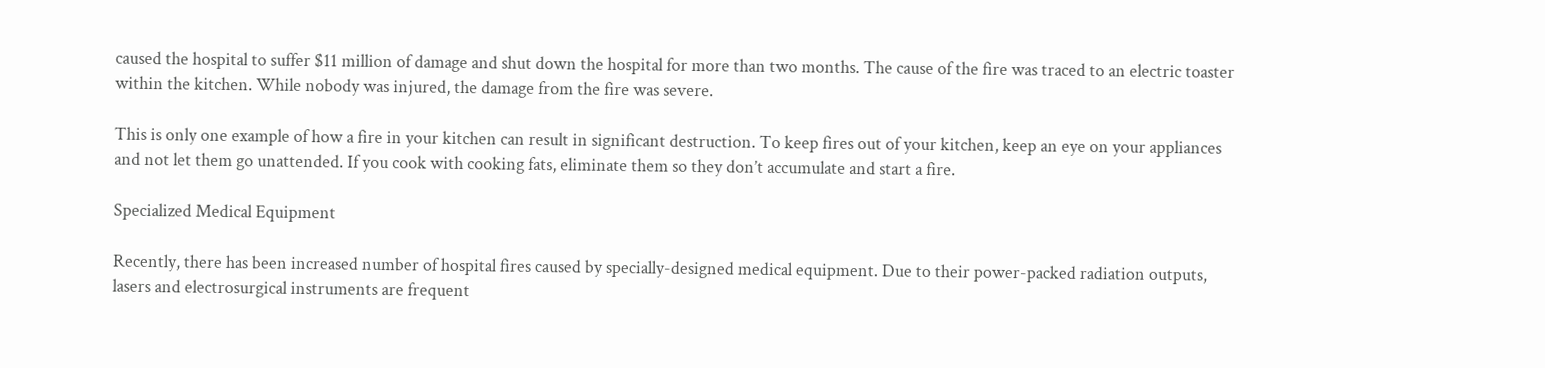caused the hospital to suffer $11 million of damage and shut down the hospital for more than two months. The cause of the fire was traced to an electric toaster within the kitchen. While nobody was injured, the damage from the fire was severe.

This is only one example of how a fire in your kitchen can result in significant destruction. To keep fires out of your kitchen, keep an eye on your appliances and not let them go unattended. If you cook with cooking fats, eliminate them so they don’t accumulate and start a fire.

Specialized Medical Equipment

Recently, there has been increased number of hospital fires caused by specially-designed medical equipment. Due to their power-packed radiation outputs, lasers and electrosurgical instruments are frequent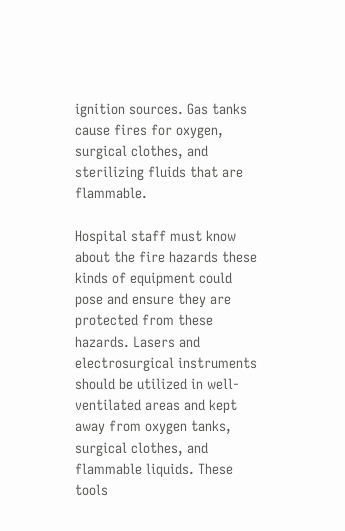ignition sources. Gas tanks cause fires for oxygen, surgical clothes, and sterilizing fluids that are flammable.

Hospital staff must know about the fire hazards these kinds of equipment could pose and ensure they are protected from these hazards. Lasers and electrosurgical instruments should be utilized in well-ventilated areas and kept away from oxygen tanks, surgical clothes, and flammable liquids. These tools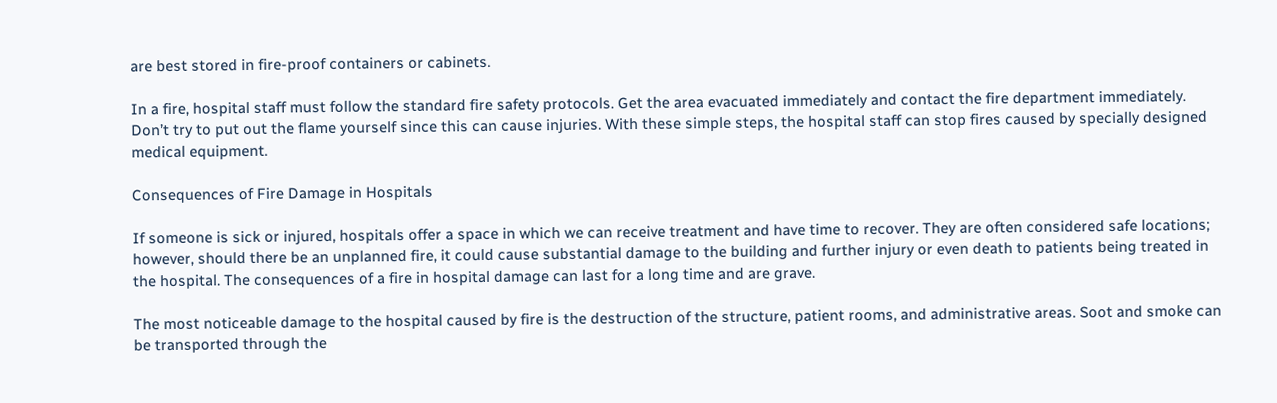are best stored in fire-proof containers or cabinets.

In a fire, hospital staff must follow the standard fire safety protocols. Get the area evacuated immediately and contact the fire department immediately. Don’t try to put out the flame yourself since this can cause injuries. With these simple steps, the hospital staff can stop fires caused by specially designed medical equipment.

Consequences of Fire Damage in Hospitals

If someone is sick or injured, hospitals offer a space in which we can receive treatment and have time to recover. They are often considered safe locations; however, should there be an unplanned fire, it could cause substantial damage to the building and further injury or even death to patients being treated in the hospital. The consequences of a fire in hospital damage can last for a long time and are grave.

The most noticeable damage to the hospital caused by fire is the destruction of the structure, patient rooms, and administrative areas. Soot and smoke can be transported through the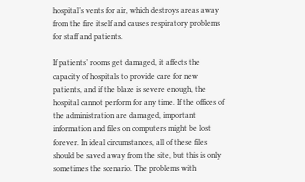hospital’s vents for air, which destroys areas away from the fire itself and causes respiratory problems for staff and patients.

If patients’ rooms get damaged, it affects the capacity of hospitals to provide care for new patients, and if the blaze is severe enough, the hospital cannot perform for any time. If the offices of the administration are damaged, important information and files on computers might be lost forever. In ideal circumstances, all of these files should be saved away from the site, but this is only sometimes the scenario. The problems with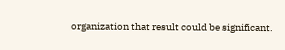organization that result could be significant.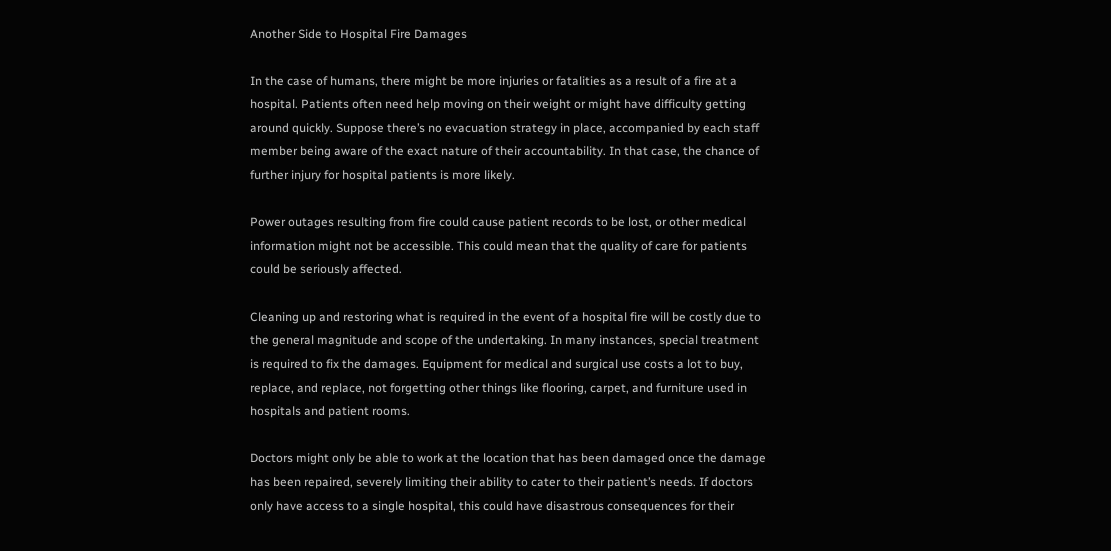Another Side to Hospital Fire Damages

In the case of humans, there might be more injuries or fatalities as a result of a fire at a hospital. Patients often need help moving on their weight or might have difficulty getting around quickly. Suppose there’s no evacuation strategy in place, accompanied by each staff member being aware of the exact nature of their accountability. In that case, the chance of further injury for hospital patients is more likely.

Power outages resulting from fire could cause patient records to be lost, or other medical information might not be accessible. This could mean that the quality of care for patients could be seriously affected.

Cleaning up and restoring what is required in the event of a hospital fire will be costly due to the general magnitude and scope of the undertaking. In many instances, special treatment is required to fix the damages. Equipment for medical and surgical use costs a lot to buy, replace, and replace, not forgetting other things like flooring, carpet, and furniture used in hospitals and patient rooms.

Doctors might only be able to work at the location that has been damaged once the damage has been repaired, severely limiting their ability to cater to their patient’s needs. If doctors only have access to a single hospital, this could have disastrous consequences for their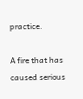practice.

A fire that has caused serious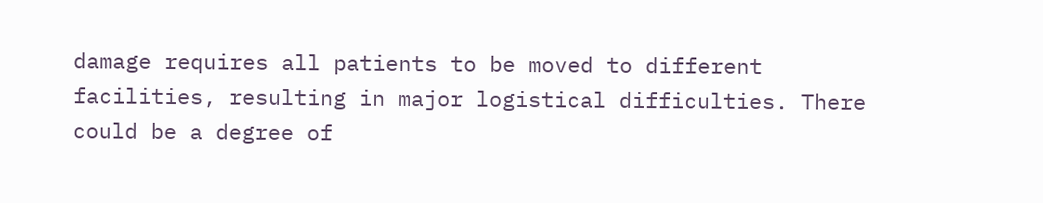damage requires all patients to be moved to different facilities, resulting in major logistical difficulties. There could be a degree of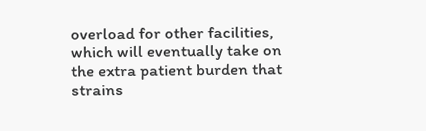overload for other facilities, which will eventually take on the extra patient burden that strains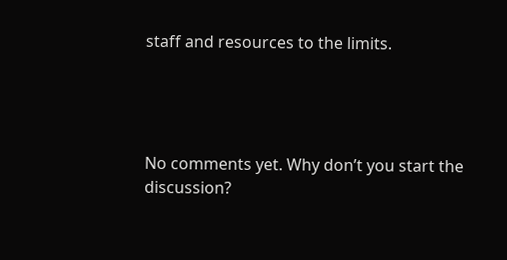staff and resources to the limits.




No comments yet. Why don’t you start the discussion?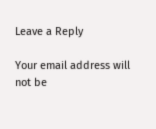Leave a Reply

Your email address will not be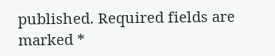published. Required fields are marked *